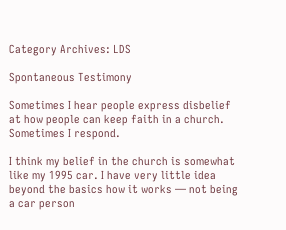Category Archives: LDS

Spontaneous Testimony

Sometimes I hear people express disbelief at how people can keep faith in a church. Sometimes I respond.

I think my belief in the church is somewhat like my 1995 car. I have very little idea beyond the basics how it works — not being a car person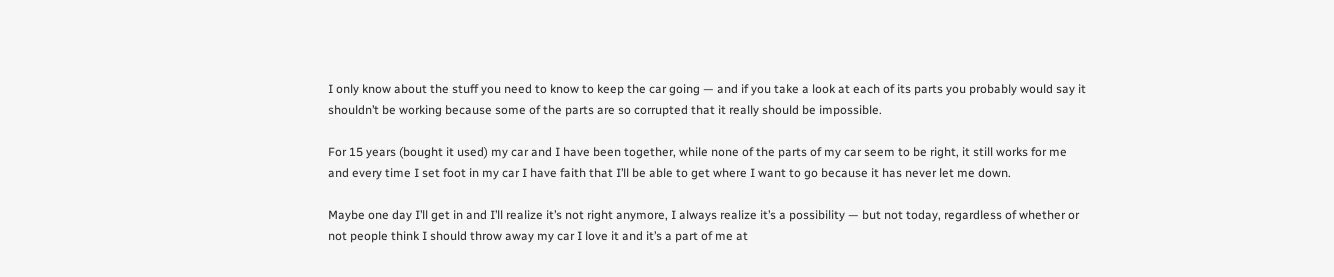I only know about the stuff you need to know to keep the car going — and if you take a look at each of its parts you probably would say it shouldn’t be working because some of the parts are so corrupted that it really should be impossible.

For 15 years (bought it used) my car and I have been together, while none of the parts of my car seem to be right, it still works for me and every time I set foot in my car I have faith that I’ll be able to get where I want to go because it has never let me down.

Maybe one day I’ll get in and I’ll realize it’s not right anymore, I always realize it’s a possibility — but not today, regardless of whether or not people think I should throw away my car I love it and it’s a part of me at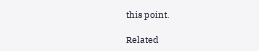this point.

Related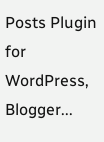Posts Plugin for WordPress, Blogger...